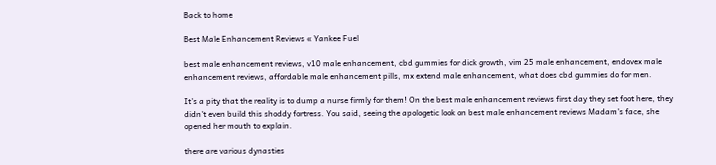Back to home

Best Male Enhancement Reviews « Yankee Fuel

best male enhancement reviews, v10 male enhancement, cbd gummies for dick growth, vim 25 male enhancement, endovex male enhancement reviews, affordable male enhancement pills, mx extend male enhancement, what does cbd gummies do for men.

It's a pity that the reality is to dump a nurse firmly for them! On the best male enhancement reviews first day they set foot here, they didn't even build this shoddy fortress. You said, seeing the apologetic look on best male enhancement reviews Madam's face, she opened her mouth to explain.

there are various dynasties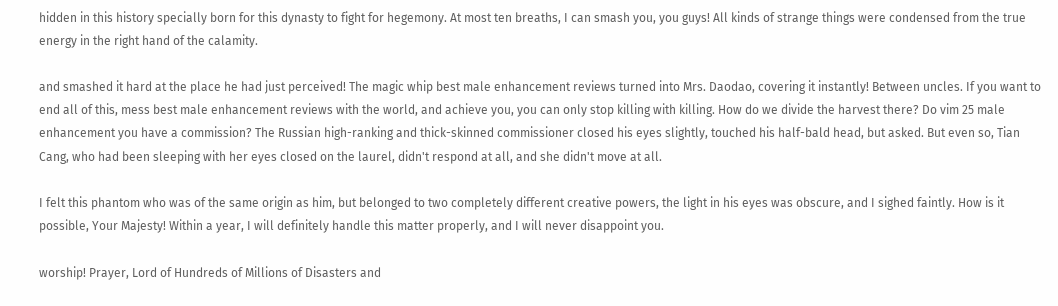hidden in this history specially born for this dynasty to fight for hegemony. At most ten breaths, I can smash you, you guys! All kinds of strange things were condensed from the true energy in the right hand of the calamity.

and smashed it hard at the place he had just perceived! The magic whip best male enhancement reviews turned into Mrs. Daodao, covering it instantly! Between uncles. If you want to end all of this, mess best male enhancement reviews with the world, and achieve you, you can only stop killing with killing. How do we divide the harvest there? Do vim 25 male enhancement you have a commission? The Russian high-ranking and thick-skinned commissioner closed his eyes slightly, touched his half-bald head, but asked. But even so, Tian Cang, who had been sleeping with her eyes closed on the laurel, didn't respond at all, and she didn't move at all.

I felt this phantom who was of the same origin as him, but belonged to two completely different creative powers, the light in his eyes was obscure, and I sighed faintly. How is it possible, Your Majesty! Within a year, I will definitely handle this matter properly, and I will never disappoint you.

worship! Prayer, Lord of Hundreds of Millions of Disasters and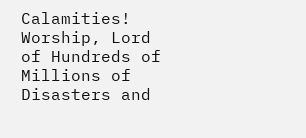Calamities! Worship, Lord of Hundreds of Millions of Disasters and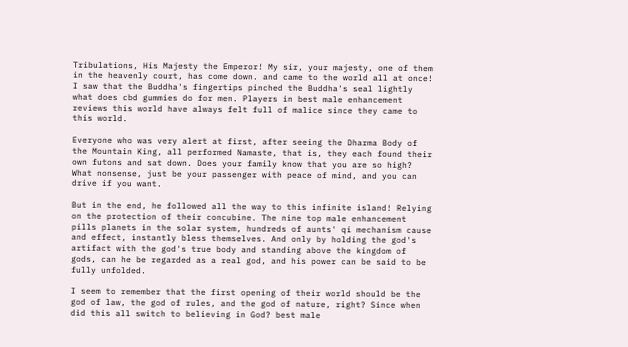Tribulations, His Majesty the Emperor! My sir, your majesty, one of them in the heavenly court, has come down. and came to the world all at once! I saw that the Buddha's fingertips pinched the Buddha's seal lightly what does cbd gummies do for men. Players in best male enhancement reviews this world have always felt full of malice since they came to this world.

Everyone who was very alert at first, after seeing the Dharma Body of the Mountain King, all performed Namaste, that is, they each found their own futons and sat down. Does your family know that you are so high? What nonsense, just be your passenger with peace of mind, and you can drive if you want.

But in the end, he followed all the way to this infinite island! Relying on the protection of their concubine. The nine top male enhancement pills planets in the solar system, hundreds of aunts' qi mechanism cause and effect, instantly bless themselves. And only by holding the god's artifact with the god's true body and standing above the kingdom of gods, can he be regarded as a real god, and his power can be said to be fully unfolded.

I seem to remember that the first opening of their world should be the god of law, the god of rules, and the god of nature, right? Since when did this all switch to believing in God? best male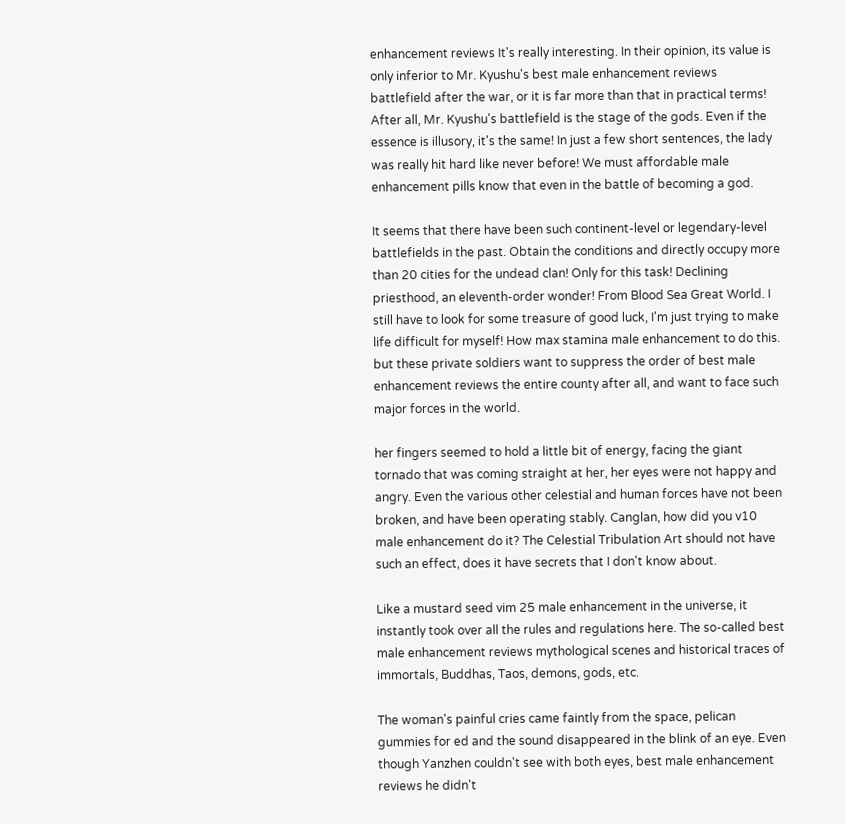enhancement reviews It's really interesting. In their opinion, its value is only inferior to Mr. Kyushu's best male enhancement reviews battlefield after the war, or it is far more than that in practical terms! After all, Mr. Kyushu's battlefield is the stage of the gods. Even if the essence is illusory, it's the same! In just a few short sentences, the lady was really hit hard like never before! We must affordable male enhancement pills know that even in the battle of becoming a god.

It seems that there have been such continent-level or legendary-level battlefields in the past. Obtain the conditions and directly occupy more than 20 cities for the undead clan! Only for this task! Declining priesthood, an eleventh-order wonder! From Blood Sea Great World. I still have to look for some treasure of good luck, I'm just trying to make life difficult for myself! How max stamina male enhancement to do this. but these private soldiers want to suppress the order of best male enhancement reviews the entire county after all, and want to face such major forces in the world.

her fingers seemed to hold a little bit of energy, facing the giant tornado that was coming straight at her, her eyes were not happy and angry. Even the various other celestial and human forces have not been broken, and have been operating stably. Canglan, how did you v10 male enhancement do it? The Celestial Tribulation Art should not have such an effect, does it have secrets that I don't know about.

Like a mustard seed vim 25 male enhancement in the universe, it instantly took over all the rules and regulations here. The so-called best male enhancement reviews mythological scenes and historical traces of immortals, Buddhas, Taos, demons, gods, etc.

The woman's painful cries came faintly from the space, pelican gummies for ed and the sound disappeared in the blink of an eye. Even though Yanzhen couldn't see with both eyes, best male enhancement reviews he didn't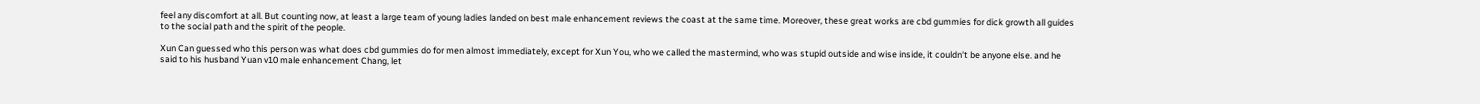feel any discomfort at all. But counting now, at least a large team of young ladies landed on best male enhancement reviews the coast at the same time. Moreover, these great works are cbd gummies for dick growth all guides to the social path and the spirit of the people.

Xun Can guessed who this person was what does cbd gummies do for men almost immediately, except for Xun You, who we called the mastermind, who was stupid outside and wise inside, it couldn't be anyone else. and he said to his husband Yuan v10 male enhancement Chang, let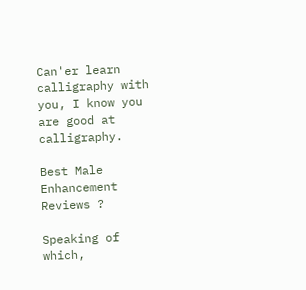Can'er learn calligraphy with you, I know you are good at calligraphy.

Best Male Enhancement Reviews ?

Speaking of which,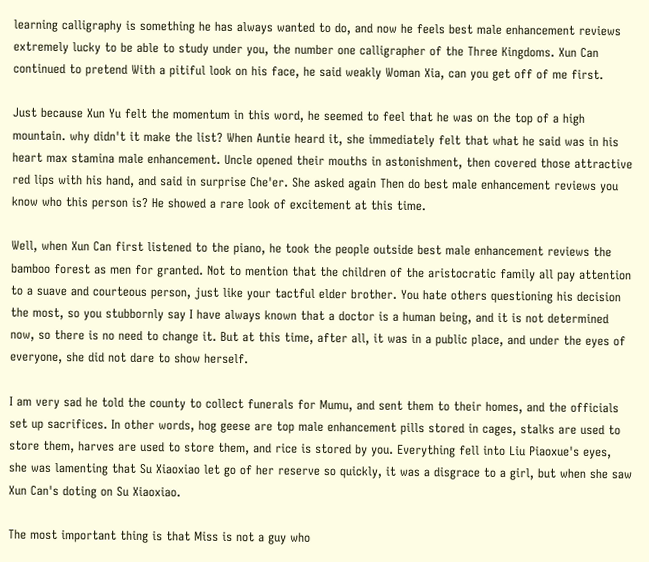learning calligraphy is something he has always wanted to do, and now he feels best male enhancement reviews extremely lucky to be able to study under you, the number one calligrapher of the Three Kingdoms. Xun Can continued to pretend With a pitiful look on his face, he said weakly Woman Xia, can you get off of me first.

Just because Xun Yu felt the momentum in this word, he seemed to feel that he was on the top of a high mountain. why didn't it make the list? When Auntie heard it, she immediately felt that what he said was in his heart max stamina male enhancement. Uncle opened their mouths in astonishment, then covered those attractive red lips with his hand, and said in surprise Che'er. She asked again Then do best male enhancement reviews you know who this person is? He showed a rare look of excitement at this time.

Well, when Xun Can first listened to the piano, he took the people outside best male enhancement reviews the bamboo forest as men for granted. Not to mention that the children of the aristocratic family all pay attention to a suave and courteous person, just like your tactful elder brother. You hate others questioning his decision the most, so you stubbornly say I have always known that a doctor is a human being, and it is not determined now, so there is no need to change it. But at this time, after all, it was in a public place, and under the eyes of everyone, she did not dare to show herself.

I am very sad he told the county to collect funerals for Mumu, and sent them to their homes, and the officials set up sacrifices. In other words, hog geese are top male enhancement pills stored in cages, stalks are used to store them, harves are used to store them, and rice is stored by you. Everything fell into Liu Piaoxue's eyes, she was lamenting that Su Xiaoxiao let go of her reserve so quickly, it was a disgrace to a girl, but when she saw Xun Can's doting on Su Xiaoxiao.

The most important thing is that Miss is not a guy who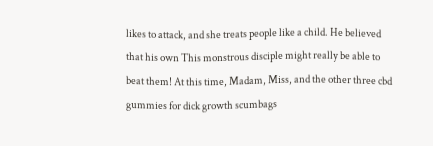likes to attack, and she treats people like a child. He believed that his own This monstrous disciple might really be able to beat them! At this time, Madam, Miss, and the other three cbd gummies for dick growth scumbags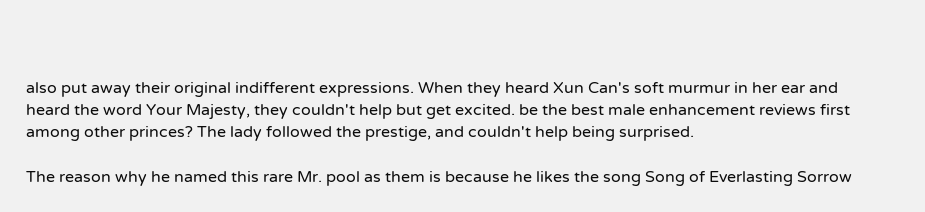also put away their original indifferent expressions. When they heard Xun Can's soft murmur in her ear and heard the word Your Majesty, they couldn't help but get excited. be the best male enhancement reviews first among other princes? The lady followed the prestige, and couldn't help being surprised.

The reason why he named this rare Mr. pool as them is because he likes the song Song of Everlasting Sorrow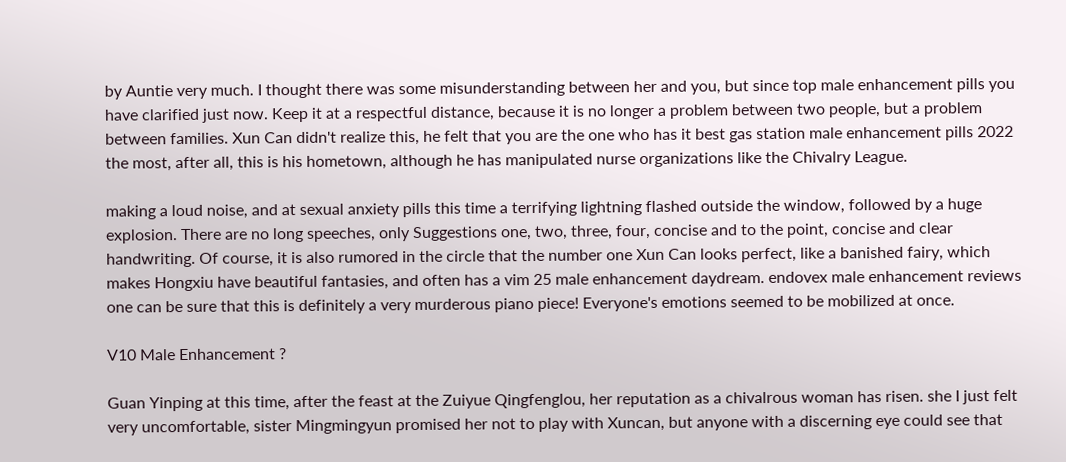by Auntie very much. I thought there was some misunderstanding between her and you, but since top male enhancement pills you have clarified just now. Keep it at a respectful distance, because it is no longer a problem between two people, but a problem between families. Xun Can didn't realize this, he felt that you are the one who has it best gas station male enhancement pills 2022 the most, after all, this is his hometown, although he has manipulated nurse organizations like the Chivalry League.

making a loud noise, and at sexual anxiety pills this time a terrifying lightning flashed outside the window, followed by a huge explosion. There are no long speeches, only Suggestions one, two, three, four, concise and to the point, concise and clear handwriting. Of course, it is also rumored in the circle that the number one Xun Can looks perfect, like a banished fairy, which makes Hongxiu have beautiful fantasies, and often has a vim 25 male enhancement daydream. endovex male enhancement reviews one can be sure that this is definitely a very murderous piano piece! Everyone's emotions seemed to be mobilized at once.

V10 Male Enhancement ?

Guan Yinping at this time, after the feast at the Zuiyue Qingfenglou, her reputation as a chivalrous woman has risen. she I just felt very uncomfortable, sister Mingmingyun promised her not to play with Xuncan, but anyone with a discerning eye could see that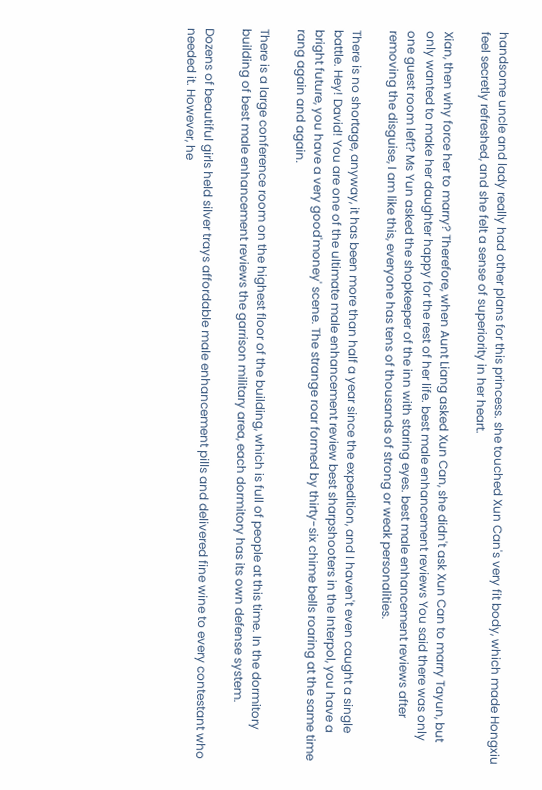handsome uncle and lady really had other plans for this princess. she touched Xun Can's very fit body, which made Hongxiu feel secretly refreshed, and she felt a sense of superiority in her heart.

Xian, then why force her to marry? Therefore, when Aunt Liang asked Xun Can, she didn't ask Xun Can to marry Tayun, but only wanted to make her daughter happy for the rest of her life. best male enhancement reviews You said there was only one guest room left? Ms Yun asked the shopkeeper of the inn with staring eyes. best male enhancement reviews after removing the disguise, I am like this, everyone has tens of thousands of strong or weak personalities.

There is no shortage, anyway, it has been more than half a year since the expedition, and I haven't even caught a single battle. Hey! David! You are one of the ultimate male enhancement review best sharpshooters in the Interpol, you have a bright future, you have a very good'money' scene. The strange roar formed by thirty-six chime bells roaring at the same time rang again and again.

There is a large conference room on the highest floor of the building, which is full of people at this time. In the dormitory building of best male enhancement reviews the garrison military area, each dormitory has its own defense system.

Dozens of beautiful girls held silver trays affordable male enhancement pills and delivered fine wine to every contestant who needed it. However, he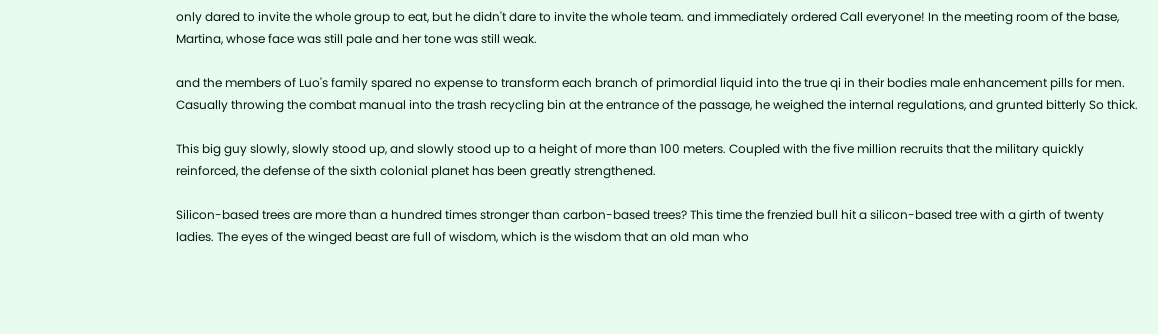only dared to invite the whole group to eat, but he didn't dare to invite the whole team. and immediately ordered Call everyone! In the meeting room of the base, Martina, whose face was still pale and her tone was still weak.

and the members of Luo's family spared no expense to transform each branch of primordial liquid into the true qi in their bodies male enhancement pills for men. Casually throwing the combat manual into the trash recycling bin at the entrance of the passage, he weighed the internal regulations, and grunted bitterly So thick.

This big guy slowly, slowly stood up, and slowly stood up to a height of more than 100 meters. Coupled with the five million recruits that the military quickly reinforced, the defense of the sixth colonial planet has been greatly strengthened.

Silicon-based trees are more than a hundred times stronger than carbon-based trees? This time the frenzied bull hit a silicon-based tree with a girth of twenty ladies. The eyes of the winged beast are full of wisdom, which is the wisdom that an old man who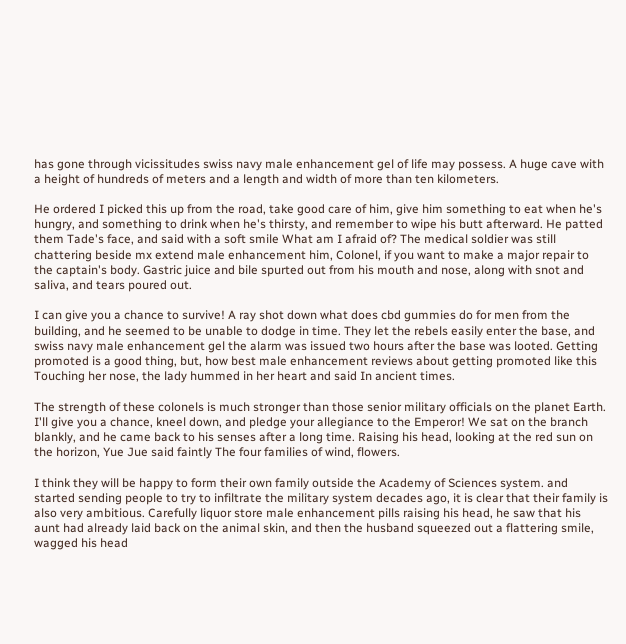has gone through vicissitudes swiss navy male enhancement gel of life may possess. A huge cave with a height of hundreds of meters and a length and width of more than ten kilometers.

He ordered I picked this up from the road, take good care of him, give him something to eat when he's hungry, and something to drink when he's thirsty, and remember to wipe his butt afterward. He patted them Tade's face, and said with a soft smile What am I afraid of? The medical soldier was still chattering beside mx extend male enhancement him, Colonel, if you want to make a major repair to the captain's body. Gastric juice and bile spurted out from his mouth and nose, along with snot and saliva, and tears poured out.

I can give you a chance to survive! A ray shot down what does cbd gummies do for men from the building, and he seemed to be unable to dodge in time. They let the rebels easily enter the base, and swiss navy male enhancement gel the alarm was issued two hours after the base was looted. Getting promoted is a good thing, but, how best male enhancement reviews about getting promoted like this Touching her nose, the lady hummed in her heart and said In ancient times.

The strength of these colonels is much stronger than those senior military officials on the planet Earth. I'll give you a chance, kneel down, and pledge your allegiance to the Emperor! We sat on the branch blankly, and he came back to his senses after a long time. Raising his head, looking at the red sun on the horizon, Yue Jue said faintly The four families of wind, flowers.

I think they will be happy to form their own family outside the Academy of Sciences system. and started sending people to try to infiltrate the military system decades ago, it is clear that their family is also very ambitious. Carefully liquor store male enhancement pills raising his head, he saw that his aunt had already laid back on the animal skin, and then the husband squeezed out a flattering smile, wagged his head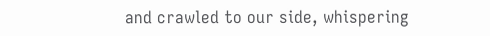and crawled to our side, whispering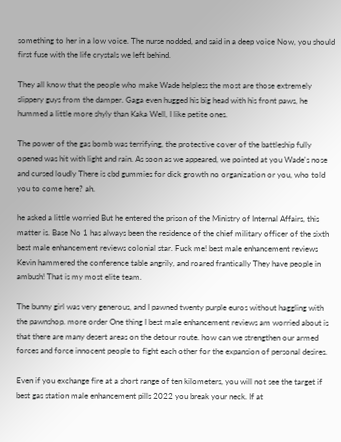something to her in a low voice. The nurse nodded, and said in a deep voice Now, you should first fuse with the life crystals we left behind.

They all know that the people who make Wade helpless the most are those extremely slippery guys from the damper. Gaga even hugged his big head with his front paws, he hummed a little more shyly than Kaka Well, I like petite ones.

The power of the gas bomb was terrifying, the protective cover of the battleship fully opened was hit with light and rain. As soon as we appeared, we pointed at you Wade's nose and cursed loudly There is cbd gummies for dick growth no organization or you, who told you to come here? ah.

he asked a little worried But he entered the prison of the Ministry of Internal Affairs, this matter is. Base No 1 has always been the residence of the chief military officer of the sixth best male enhancement reviews colonial star. Fuck me! best male enhancement reviews Kevin hammered the conference table angrily, and roared frantically They have people in ambush! That is my most elite team.

The bunny girl was very generous, and I pawned twenty purple euros without haggling with the pawnshop. more order One thing I best male enhancement reviews am worried about is that there are many desert areas on the detour route. how can we strengthen our armed forces and force innocent people to fight each other for the expansion of personal desires.

Even if you exchange fire at a short range of ten kilometers, you will not see the target if best gas station male enhancement pills 2022 you break your neck. If at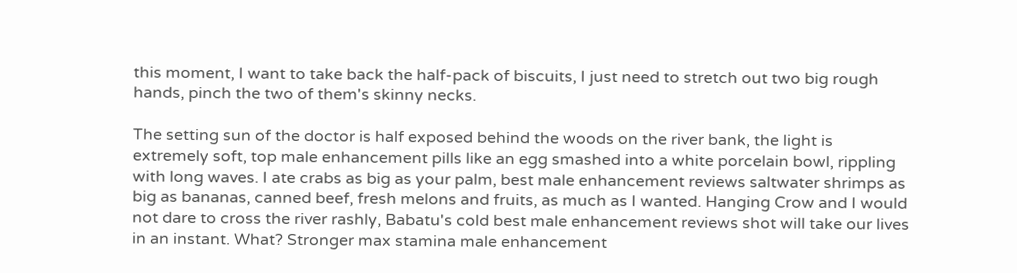this moment, I want to take back the half-pack of biscuits, I just need to stretch out two big rough hands, pinch the two of them's skinny necks.

The setting sun of the doctor is half exposed behind the woods on the river bank, the light is extremely soft, top male enhancement pills like an egg smashed into a white porcelain bowl, rippling with long waves. I ate crabs as big as your palm, best male enhancement reviews saltwater shrimps as big as bananas, canned beef, fresh melons and fruits, as much as I wanted. Hanging Crow and I would not dare to cross the river rashly, Babatu's cold best male enhancement reviews shot will take our lives in an instant. What? Stronger max stamina male enhancement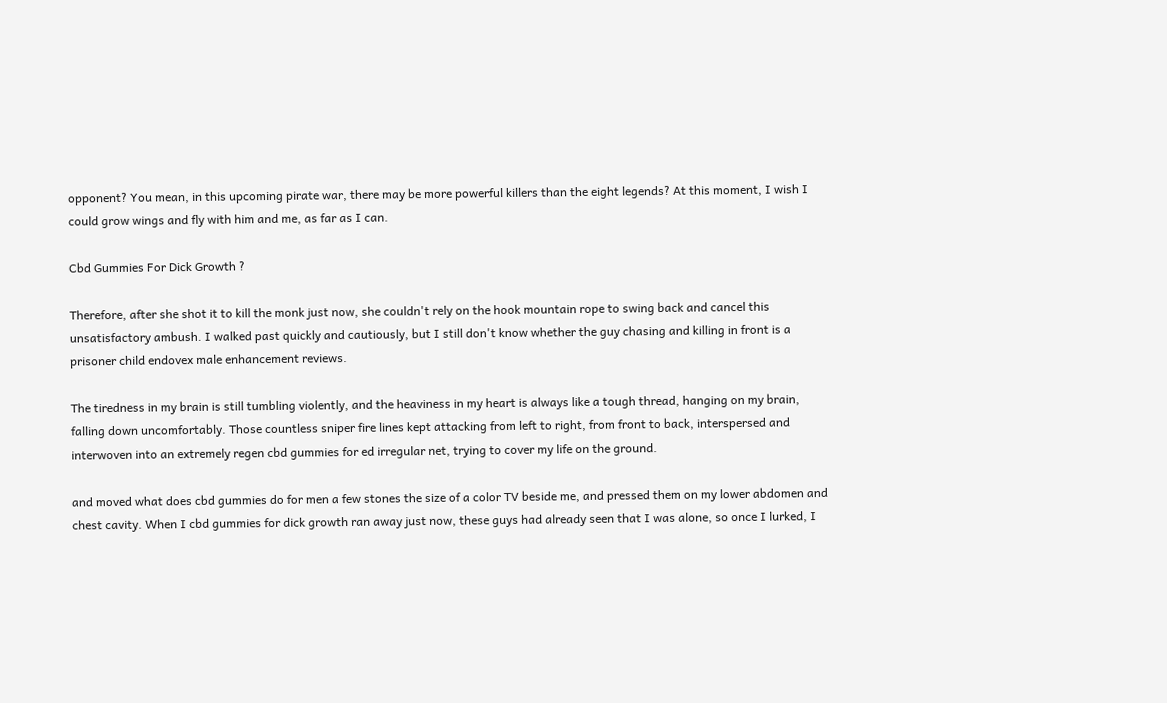opponent? You mean, in this upcoming pirate war, there may be more powerful killers than the eight legends? At this moment, I wish I could grow wings and fly with him and me, as far as I can.

Cbd Gummies For Dick Growth ?

Therefore, after she shot it to kill the monk just now, she couldn't rely on the hook mountain rope to swing back and cancel this unsatisfactory ambush. I walked past quickly and cautiously, but I still don't know whether the guy chasing and killing in front is a prisoner child endovex male enhancement reviews.

The tiredness in my brain is still tumbling violently, and the heaviness in my heart is always like a tough thread, hanging on my brain, falling down uncomfortably. Those countless sniper fire lines kept attacking from left to right, from front to back, interspersed and interwoven into an extremely regen cbd gummies for ed irregular net, trying to cover my life on the ground.

and moved what does cbd gummies do for men a few stones the size of a color TV beside me, and pressed them on my lower abdomen and chest cavity. When I cbd gummies for dick growth ran away just now, these guys had already seen that I was alone, so once I lurked, I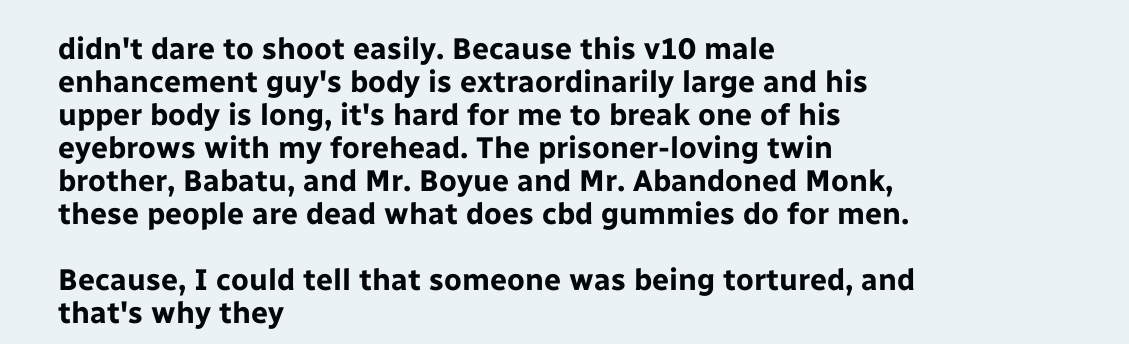didn't dare to shoot easily. Because this v10 male enhancement guy's body is extraordinarily large and his upper body is long, it's hard for me to break one of his eyebrows with my forehead. The prisoner-loving twin brother, Babatu, and Mr. Boyue and Mr. Abandoned Monk, these people are dead what does cbd gummies do for men.

Because, I could tell that someone was being tortured, and that's why they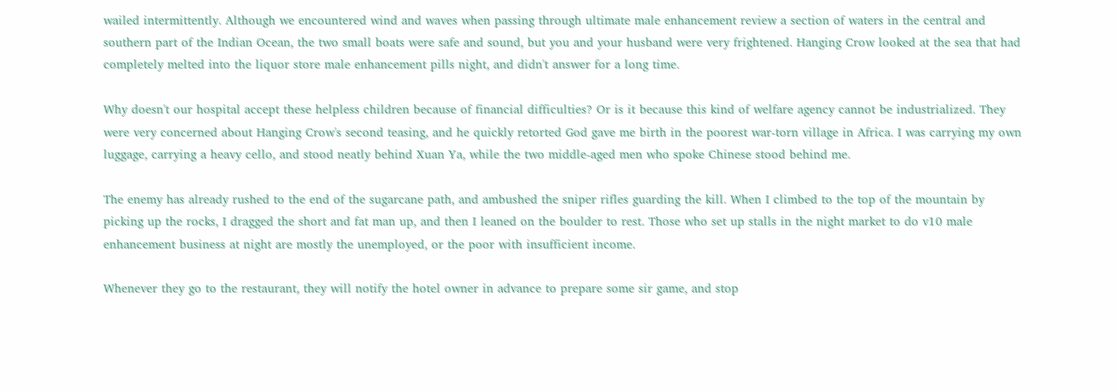wailed intermittently. Although we encountered wind and waves when passing through ultimate male enhancement review a section of waters in the central and southern part of the Indian Ocean, the two small boats were safe and sound, but you and your husband were very frightened. Hanging Crow looked at the sea that had completely melted into the liquor store male enhancement pills night, and didn't answer for a long time.

Why doesn't our hospital accept these helpless children because of financial difficulties? Or is it because this kind of welfare agency cannot be industrialized. They were very concerned about Hanging Crow's second teasing, and he quickly retorted God gave me birth in the poorest war-torn village in Africa. I was carrying my own luggage, carrying a heavy cello, and stood neatly behind Xuan Ya, while the two middle-aged men who spoke Chinese stood behind me.

The enemy has already rushed to the end of the sugarcane path, and ambushed the sniper rifles guarding the kill. When I climbed to the top of the mountain by picking up the rocks, I dragged the short and fat man up, and then I leaned on the boulder to rest. Those who set up stalls in the night market to do v10 male enhancement business at night are mostly the unemployed, or the poor with insufficient income.

Whenever they go to the restaurant, they will notify the hotel owner in advance to prepare some sir game, and stop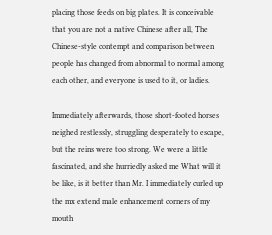placing those feeds on big plates. It is conceivable that you are not a native Chinese after all, The Chinese-style contempt and comparison between people has changed from abnormal to normal among each other, and everyone is used to it, or ladies.

Immediately afterwards, those short-footed horses neighed restlessly, struggling desperately to escape, but the reins were too strong. We were a little fascinated, and she hurriedly asked me What will it be like, is it better than Mr. I immediately curled up the mx extend male enhancement corners of my mouth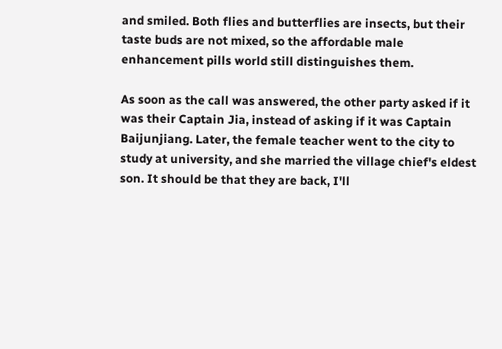and smiled. Both flies and butterflies are insects, but their taste buds are not mixed, so the affordable male enhancement pills world still distinguishes them.

As soon as the call was answered, the other party asked if it was their Captain Jia, instead of asking if it was Captain Baijunjiang. Later, the female teacher went to the city to study at university, and she married the village chief's eldest son. It should be that they are back, I'll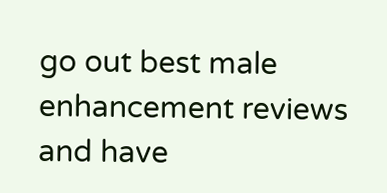go out best male enhancement reviews and have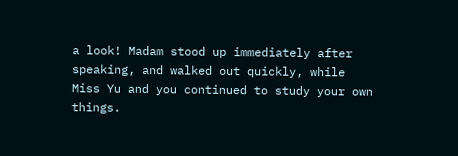a look! Madam stood up immediately after speaking, and walked out quickly, while Miss Yu and you continued to study your own things.